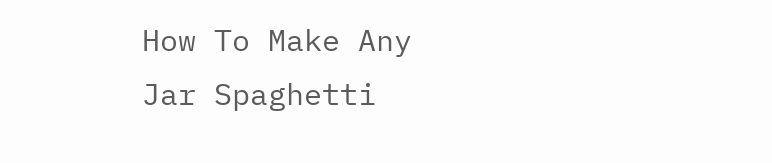How To Make Any Jar Spaghetti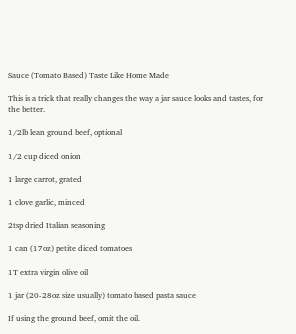Sauce (Tomato Based) Taste Like Home Made

This is a trick that really changes the way a jar sauce looks and tastes, for the better.

1/2lb lean ground beef, optional

1/2 cup diced onion

1 large carrot, grated

1 clove garlic, minced

2tsp dried Italian seasoning

1 can (17oz) petite diced tomatoes

1T extra virgin olive oil

1 jar (20-28oz size usually) tomato based pasta sauce

If using the ground beef, omit the oil.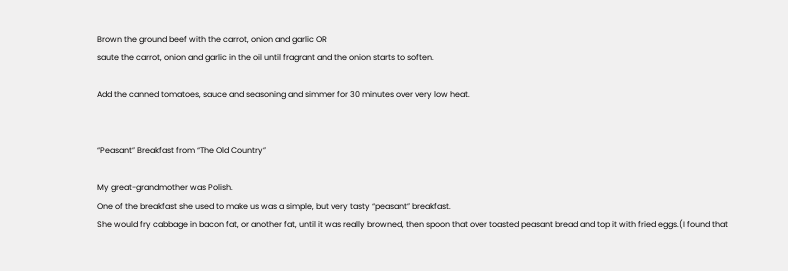Brown the ground beef with the carrot, onion and garlic OR
saute the carrot, onion and garlic in the oil until fragrant and the onion starts to soften.

Add the canned tomatoes, sauce and seasoning and simmer for 30 minutes over very low heat.


“Peasant” Breakfast from “The Old Country”

My great-grandmother was Polish.
One of the breakfast she used to make us was a simple, but very tasty “peasant” breakfast.
She would fry cabbage in bacon fat, or another fat, until it was really browned, then spoon that over toasted peasant bread and top it with fried eggs.(I found that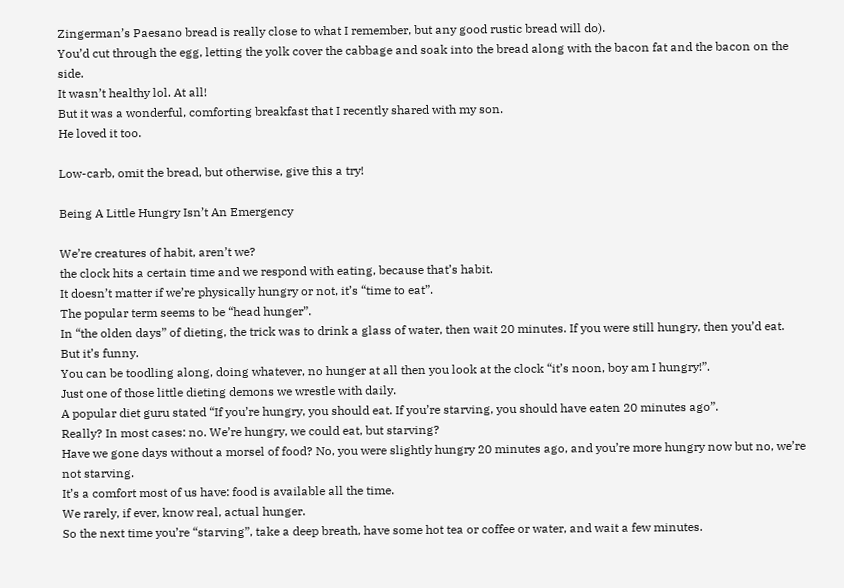Zingerman’s Paesano bread is really close to what I remember, but any good rustic bread will do).
You’d cut through the egg, letting the yolk cover the cabbage and soak into the bread along with the bacon fat and the bacon on the side.
It wasn’t healthy lol. At all!
But it was a wonderful, comforting breakfast that I recently shared with my son.
He loved it too.

Low-carb, omit the bread, but otherwise, give this a try!

Being A Little Hungry Isn’t An Emergency

We’re creatures of habit, aren’t we?
the clock hits a certain time and we respond with eating, because that’s habit.
It doesn’t matter if we’re physically hungry or not, it’s “time to eat”.
The popular term seems to be “head hunger”.
In “the olden days” of dieting, the trick was to drink a glass of water, then wait 20 minutes. If you were still hungry, then you’d eat.
But it’s funny.
You can be toodling along, doing whatever, no hunger at all then you look at the clock “it’s noon, boy am I hungry!”.
Just one of those little dieting demons we wrestle with daily.
A popular diet guru stated “If you’re hungry, you should eat. If you’re starving, you should have eaten 20 minutes ago”.
Really? In most cases: no. We’re hungry, we could eat, but starving?
Have we gone days without a morsel of food? No, you were slightly hungry 20 minutes ago, and you’re more hungry now but no, we’re not starving.
It’s a comfort most of us have: food is available all the time.
We rarely, if ever, know real, actual hunger.
So the next time you’re “starving”, take a deep breath, have some hot tea or coffee or water, and wait a few minutes.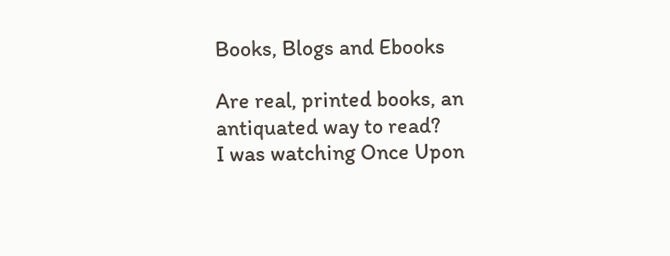Books, Blogs and Ebooks

Are real, printed books, an antiquated way to read?
I was watching Once Upon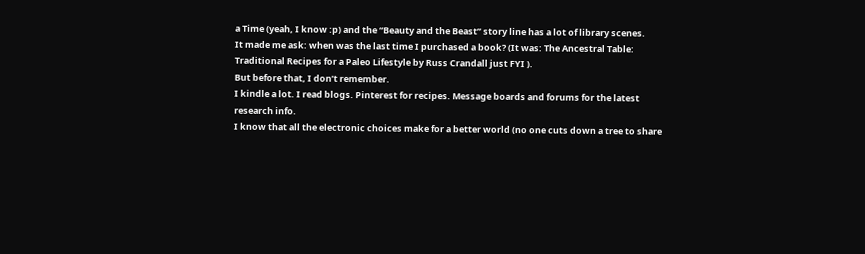a Time (yeah, I know :p) and the “Beauty and the Beast” story line has a lot of library scenes.
It made me ask: when was the last time I purchased a book? (It was: The Ancestral Table: Traditional Recipes for a Paleo Lifestyle by Russ Crandall just FYI ).
But before that, I don’t remember.
I kindle a lot. I read blogs. Pinterest for recipes. Message boards and forums for the latest research info.
I know that all the electronic choices make for a better world (no one cuts down a tree to share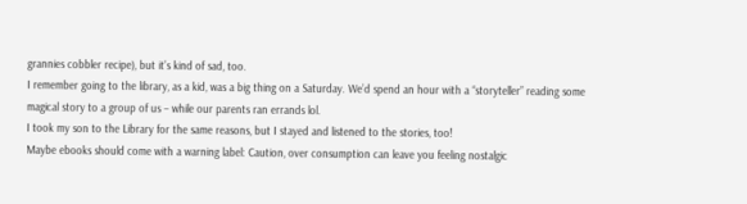grannies cobbler recipe), but it’s kind of sad, too.
I remember going to the library, as a kid, was a big thing on a Saturday. We’d spend an hour with a “storyteller” reading some magical story to a group of us – while our parents ran errands lol.
I took my son to the Library for the same reasons, but I stayed and listened to the stories, too!
Maybe ebooks should come with a warning label: Caution, over consumption can leave you feeling nostalgic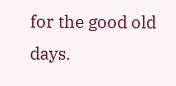for the good old days.